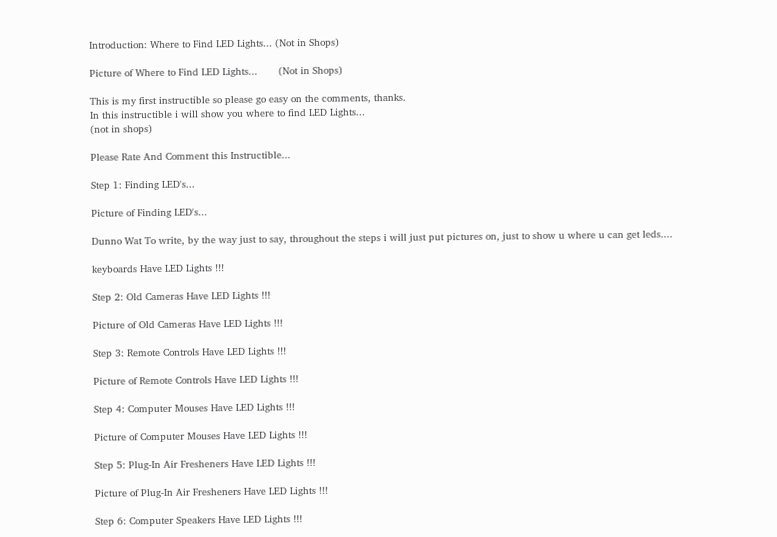Introduction: Where to Find LED Lights... (Not in Shops)

Picture of Where to Find LED Lights...       (Not in Shops)

This is my first instructible so please go easy on the comments, thanks.
In this instructible i will show you where to find LED Lights...
(not in shops)

Please Rate And Comment this Instructible...

Step 1: Finding LED's...

Picture of Finding LED's...

Dunno Wat To write, by the way just to say, throughout the steps i will just put pictures on, just to show u where u can get leds....

keyboards Have LED Lights !!!

Step 2: Old Cameras Have LED Lights !!!

Picture of Old Cameras Have LED Lights !!!

Step 3: Remote Controls Have LED Lights !!!

Picture of Remote Controls Have LED Lights !!!

Step 4: Computer Mouses Have LED Lights !!!

Picture of Computer Mouses Have LED Lights !!!

Step 5: Plug-In Air Fresheners Have LED Lights !!!

Picture of Plug-In Air Fresheners Have LED Lights !!!

Step 6: Computer Speakers Have LED Lights !!!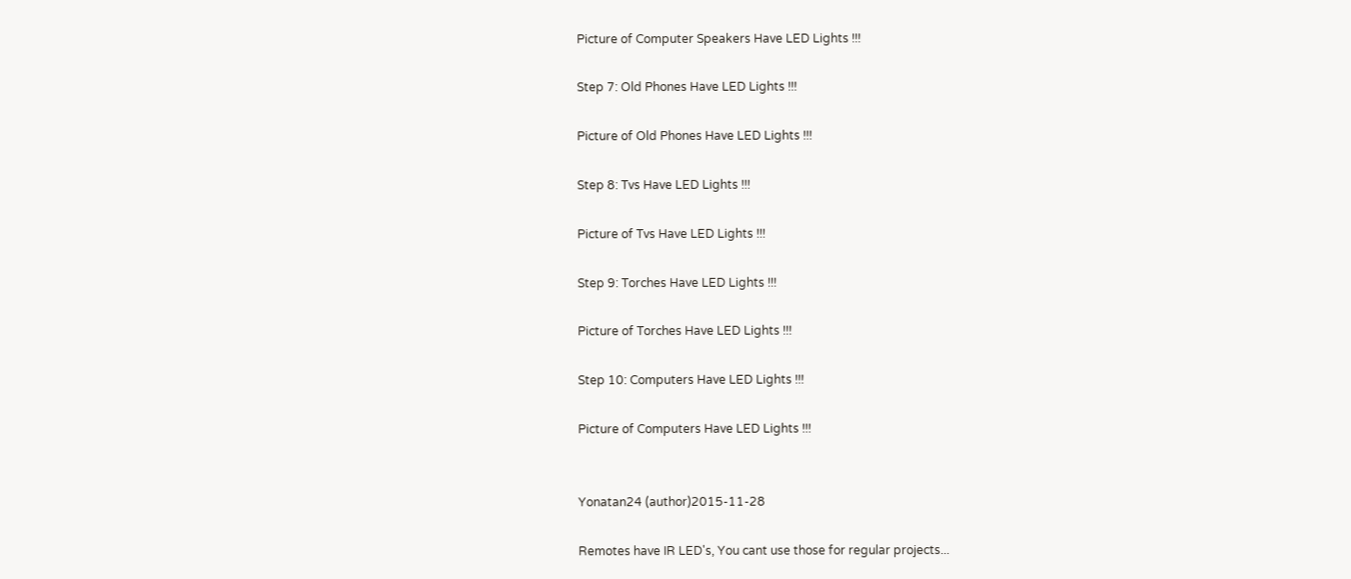Picture of Computer Speakers Have LED Lights !!!

Step 7: Old Phones Have LED Lights !!!

Picture of Old Phones Have LED Lights !!!

Step 8: Tvs Have LED Lights !!!

Picture of Tvs Have LED Lights !!!

Step 9: Torches Have LED Lights !!!

Picture of Torches Have LED Lights !!!

Step 10: Computers Have LED Lights !!!

Picture of Computers Have LED Lights !!!


Yonatan24 (author)2015-11-28

Remotes have IR LED's, You cant use those for regular projects...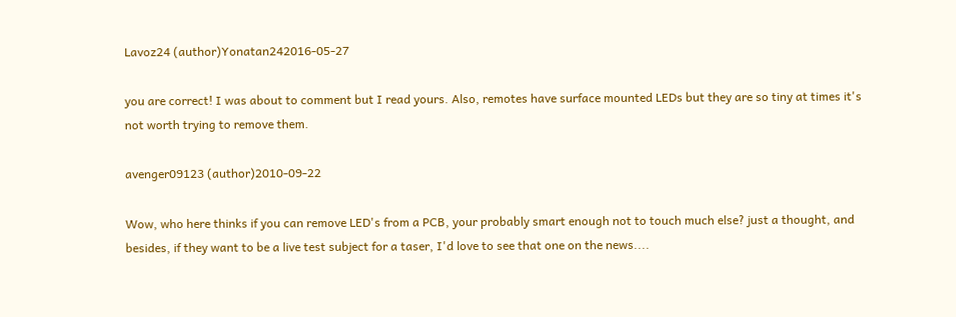Lavoz24 (author)Yonatan242016-05-27

you are correct! I was about to comment but I read yours. Also, remotes have surface mounted LEDs but they are so tiny at times it's not worth trying to remove them.

avenger09123 (author)2010-09-22

Wow, who here thinks if you can remove LED's from a PCB, your probably smart enough not to touch much else? just a thought, and besides, if they want to be a live test subject for a taser, I'd love to see that one on the news....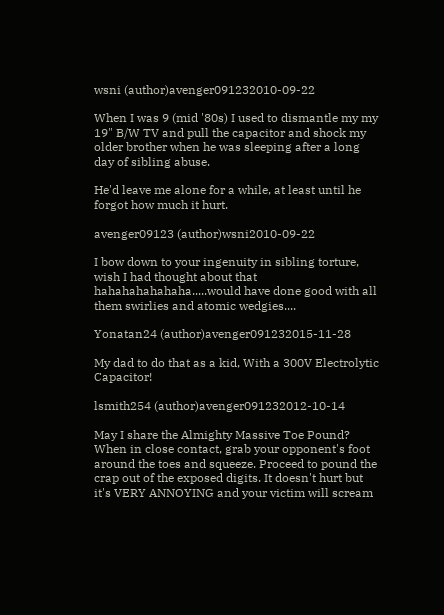wsni (author)avenger091232010-09-22

When I was 9 (mid '80s) I used to dismantle my my 19" B/W TV and pull the capacitor and shock my older brother when he was sleeping after a long day of sibling abuse.

He'd leave me alone for a while, at least until he forgot how much it hurt.

avenger09123 (author)wsni2010-09-22

I bow down to your ingenuity in sibling torture, wish I had thought about that hahahahahahaha.....would have done good with all them swirlies and atomic wedgies....

Yonatan24 (author)avenger091232015-11-28

My dad to do that as a kid, With a 300V Electrolytic Capacitor!

lsmith254 (author)avenger091232012-10-14

May I share the Almighty Massive Toe Pound? When in close contact, grab your opponent's foot around the toes and squeeze. Proceed to pound the crap out of the exposed digits. It doesn't hurt but it's VERY ANNOYING and your victim will scream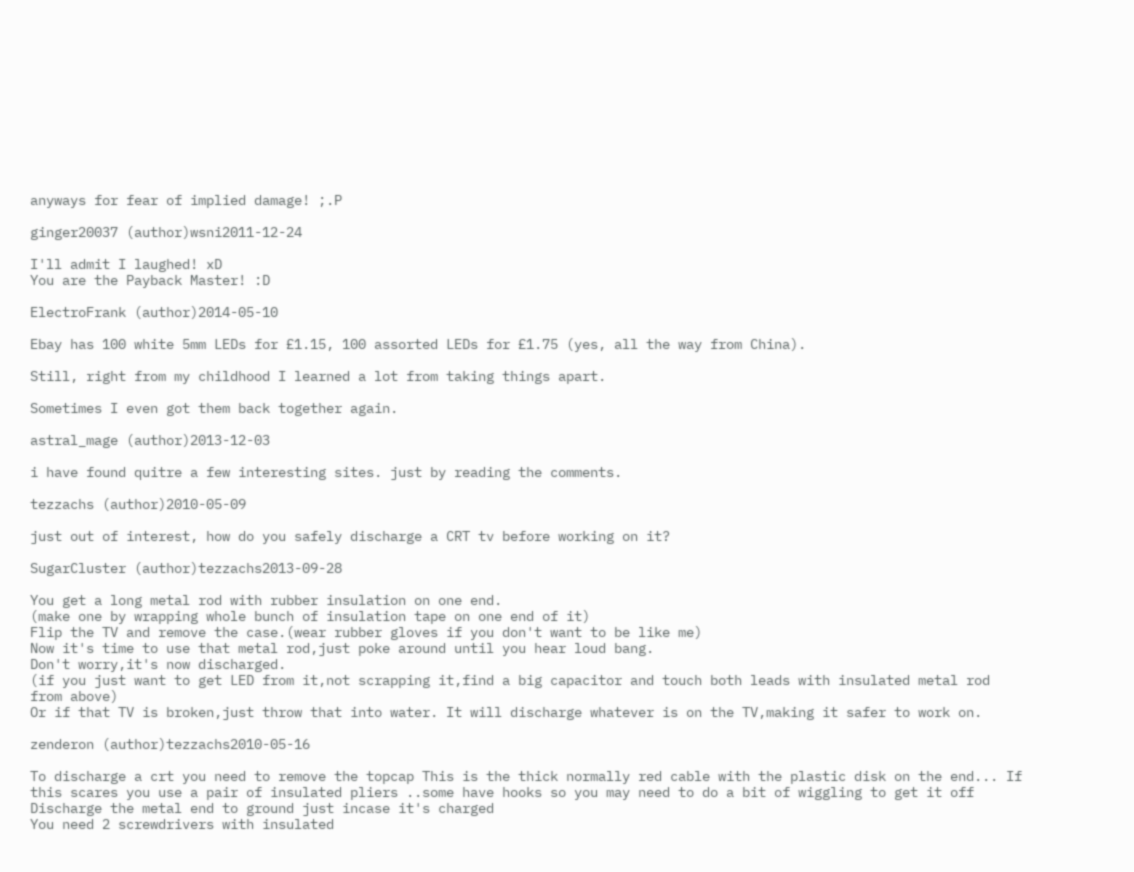anyways for fear of implied damage! ;.P

ginger20037 (author)wsni2011-12-24

I'll admit I laughed! xD
You are the Payback Master! :D

ElectroFrank (author)2014-05-10

Ebay has 100 white 5mm LEDs for £1.15, 100 assorted LEDs for £1.75 (yes, all the way from China).

Still, right from my childhood I learned a lot from taking things apart.

Sometimes I even got them back together again.

astral_mage (author)2013-12-03

i have found quitre a few interesting sites. just by reading the comments.

tezzachs (author)2010-05-09

just out of interest, how do you safely discharge a CRT tv before working on it?

SugarCluster (author)tezzachs2013-09-28

You get a long metal rod with rubber insulation on one end.
(make one by wrapping whole bunch of insulation tape on one end of it)
Flip the TV and remove the case.(wear rubber gloves if you don't want to be like me)
Now it's time to use that metal rod,just poke around until you hear loud bang.
Don't worry,it's now discharged.
(if you just want to get LED from it,not scrapping it,find a big capacitor and touch both leads with insulated metal rod from above)
Or if that TV is broken,just throw that into water. It will discharge whatever is on the TV,making it safer to work on.

zenderon (author)tezzachs2010-05-16

To discharge a crt you need to remove the topcap This is the thick normally red cable with the plastic disk on the end... If this scares you use a pair of insulated pliers ..some have hooks so you may need to do a bit of wiggling to get it off
Discharge the metal end to ground just incase it's charged
You need 2 screwdrivers with insulated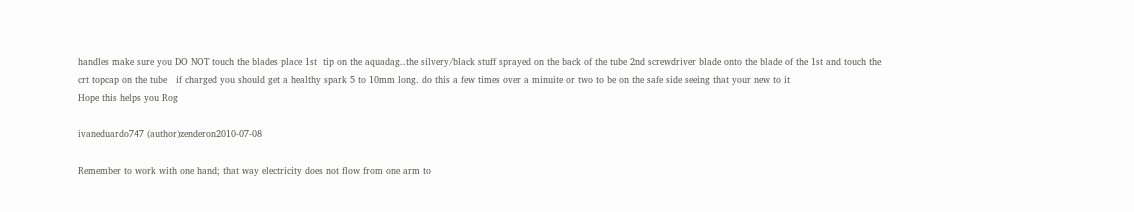handles make sure you DO NOT touch the blades place 1st  tip on the aquadag..the silvery/black stuff sprayed on the back of the tube 2nd screwdriver blade onto the blade of the 1st and touch the crt topcap on the tube   if charged you should get a healthy spark 5 to 10mm long. do this a few times over a minuite or two to be on the safe side seeing that your new to it
Hope this helps you Rog

ivaneduardo747 (author)zenderon2010-07-08

Remember to work with one hand; that way electricity does not flow from one arm to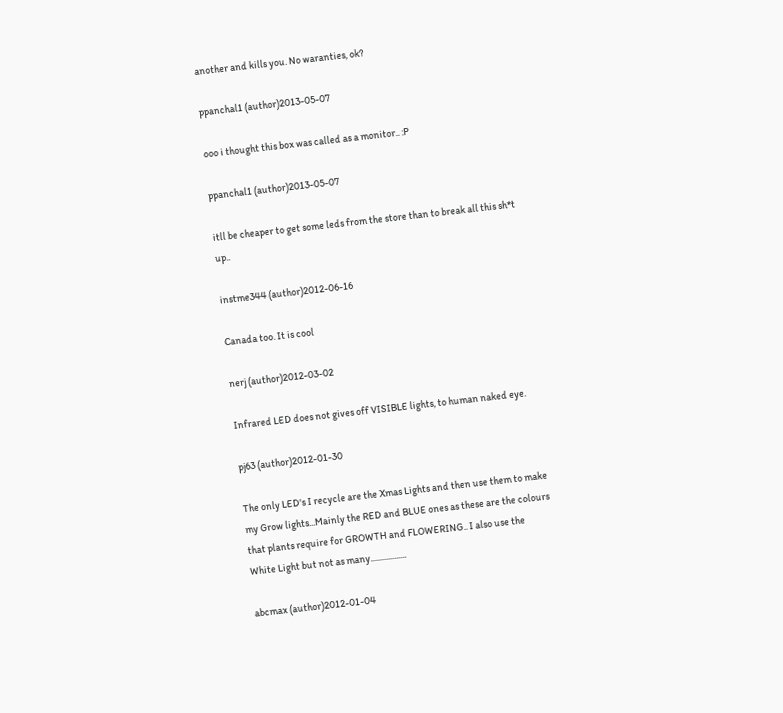another and kills you. No waranties, ok?

ppanchal1 (author)2013-05-07

ooo i thought this box was called as a monitor.. :P

ppanchal1 (author)2013-05-07

itll be cheaper to get some leds from the store than to break all this sh*t up..

instme344 (author)2012-06-16

Canada too. It is cool

nerj (author)2012-03-02

Infrared LED does not gives off VISIBLE lights, to human naked eye.

pj63 (author)2012-01-30

The only LED's I recycle are the Xmas Lights and then use them to make my Grow lights...Mainly the RED and BLUE ones as these are the colours that plants require for GROWTH and FLOWERING.. I also use the White Light but not as many..................

abcmax (author)2012-01-04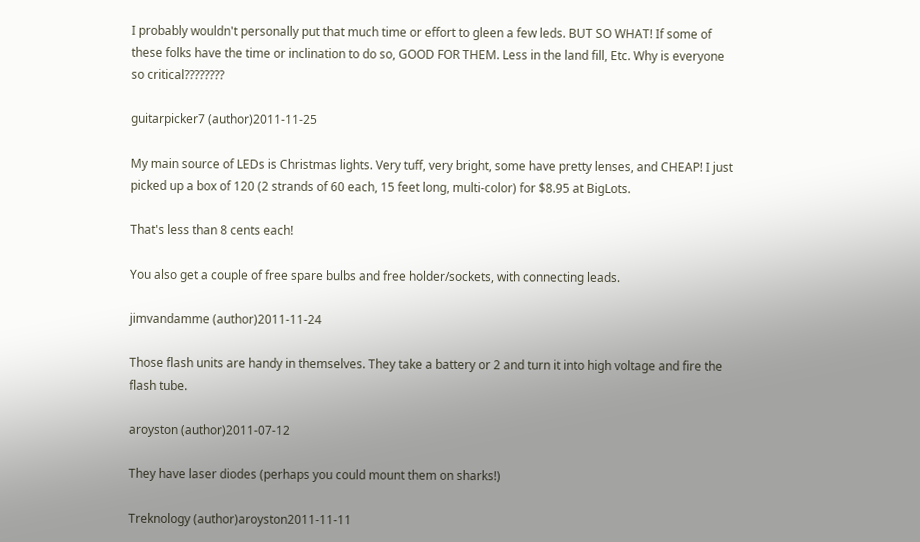I probably wouldn't personally put that much time or effort to gleen a few leds. BUT SO WHAT! If some of these folks have the time or inclination to do so, GOOD FOR THEM. Less in the land fill, Etc. Why is everyone so critical????????

guitarpicker7 (author)2011-11-25

My main source of LEDs is Christmas lights. Very tuff, very bright, some have pretty lenses, and CHEAP! I just picked up a box of 120 (2 strands of 60 each, 15 feet long, multi-color) for $8.95 at BigLots.

That's less than 8 cents each!

You also get a couple of free spare bulbs and free holder/sockets, with connecting leads.

jimvandamme (author)2011-11-24

Those flash units are handy in themselves. They take a battery or 2 and turn it into high voltage and fire the flash tube.

aroyston (author)2011-07-12

They have laser diodes (perhaps you could mount them on sharks!)

Treknology (author)aroyston2011-11-11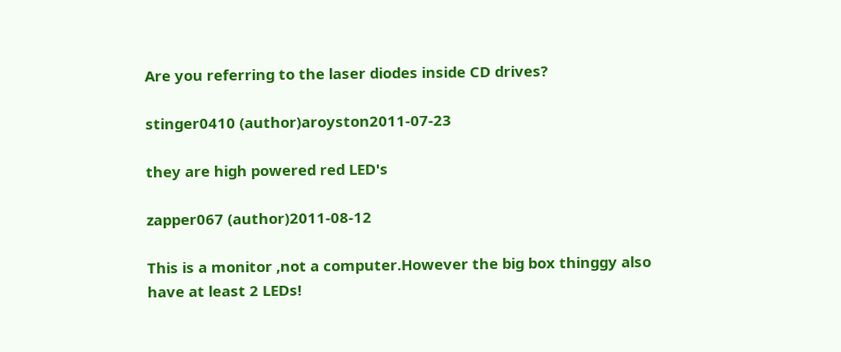Are you referring to the laser diodes inside CD drives?

stinger0410 (author)aroyston2011-07-23

they are high powered red LED's

zapper067 (author)2011-08-12

This is a monitor ,not a computer.However the big box thinggy also have at least 2 LEDs!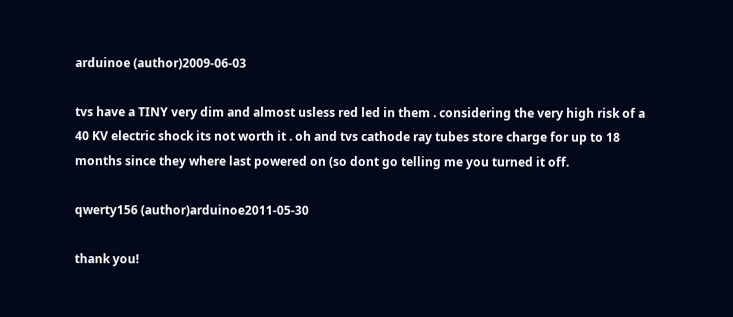arduinoe (author)2009-06-03

tvs have a TINY very dim and almost usless red led in them . considering the very high risk of a 40 KV electric shock its not worth it . oh and tvs cathode ray tubes store charge for up to 18 months since they where last powered on (so dont go telling me you turned it off.

qwerty156 (author)arduinoe2011-05-30

thank you!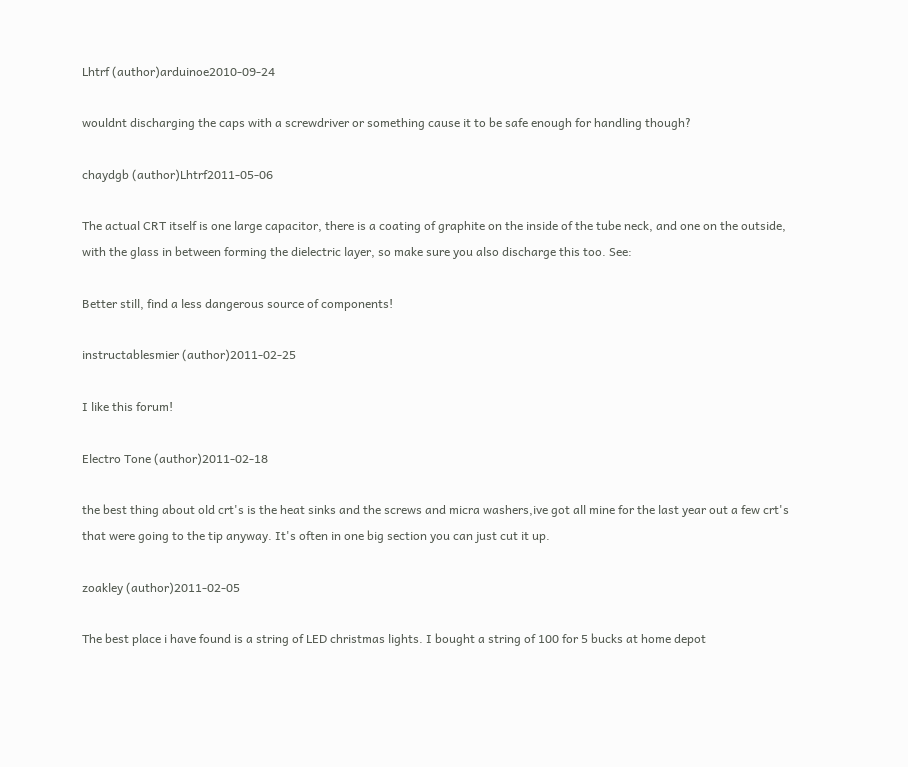Lhtrf (author)arduinoe2010-09-24

wouldnt discharging the caps with a screwdriver or something cause it to be safe enough for handling though?

chaydgb (author)Lhtrf2011-05-06

The actual CRT itself is one large capacitor, there is a coating of graphite on the inside of the tube neck, and one on the outside, with the glass in between forming the dielectric layer, so make sure you also discharge this too. See:

Better still, find a less dangerous source of components!

instructablesmier (author)2011-02-25

I like this forum!

Electro Tone (author)2011-02-18

the best thing about old crt's is the heat sinks and the screws and micra washers,ive got all mine for the last year out a few crt's that were going to the tip anyway. It's often in one big section you can just cut it up.

zoakley (author)2011-02-05

The best place i have found is a string of LED christmas lights. I bought a string of 100 for 5 bucks at home depot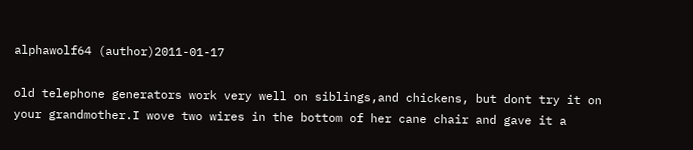alphawolf64 (author)2011-01-17

old telephone generators work very well on siblings,and chickens, but dont try it on your grandmother.I wove two wires in the bottom of her cane chair and gave it a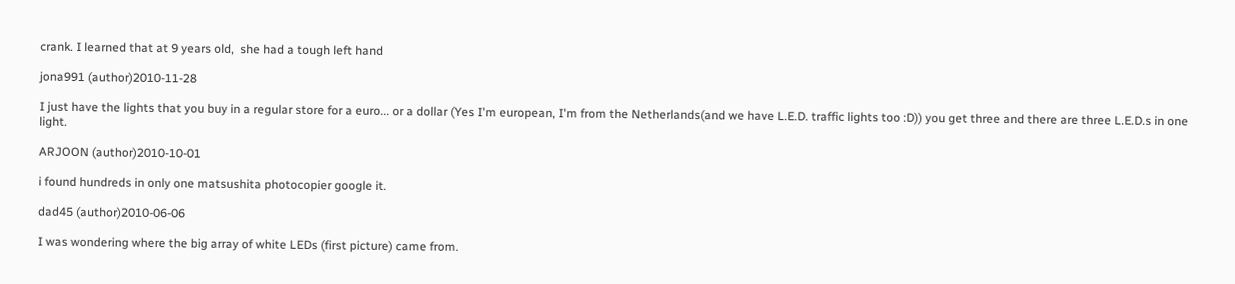crank. I learned that at 9 years old,  she had a tough left hand

jona991 (author)2010-11-28

I just have the lights that you buy in a regular store for a euro... or a dollar (Yes I'm european, I'm from the Netherlands(and we have L.E.D. traffic lights too :D)) you get three and there are three L.E.D.s in one light.

ARJOON (author)2010-10-01

i found hundreds in only one matsushita photocopier google it.

dad45 (author)2010-06-06

I was wondering where the big array of white LEDs (first picture) came from.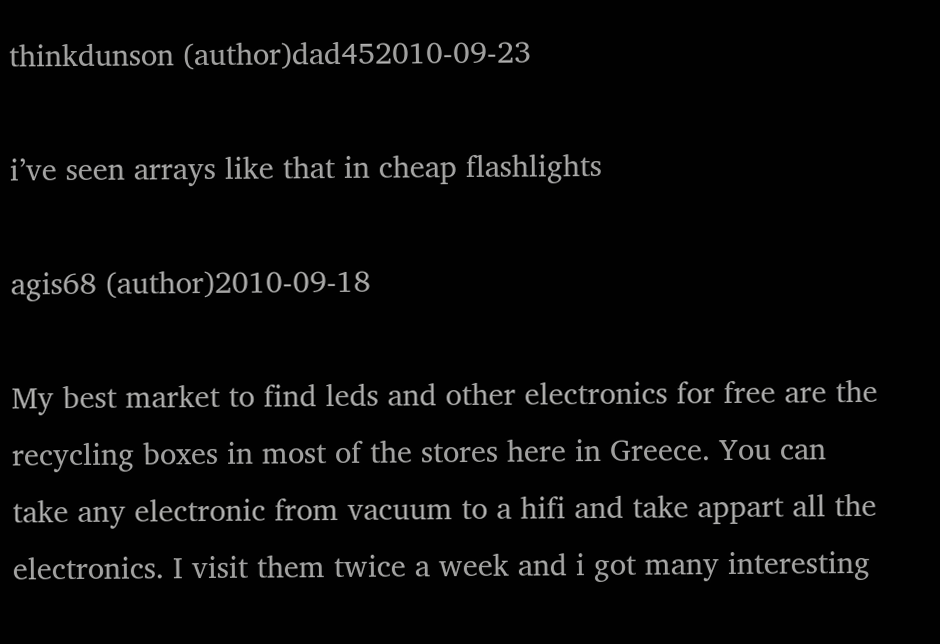thinkdunson (author)dad452010-09-23

i’ve seen arrays like that in cheap flashlights

agis68 (author)2010-09-18

My best market to find leds and other electronics for free are the recycling boxes in most of the stores here in Greece. You can take any electronic from vacuum to a hifi and take appart all the electronics. I visit them twice a week and i got many interesting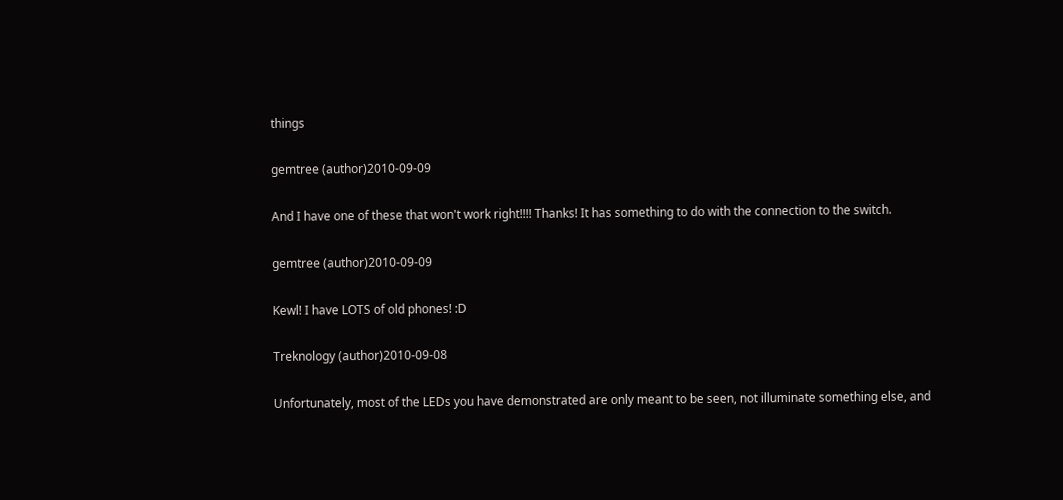things

gemtree (author)2010-09-09

And I have one of these that won't work right!!!! Thanks! It has something to do with the connection to the switch.

gemtree (author)2010-09-09

Kewl! I have LOTS of old phones! :D

Treknology (author)2010-09-08

Unfortunately, most of the LEDs you have demonstrated are only meant to be seen, not illuminate something else, and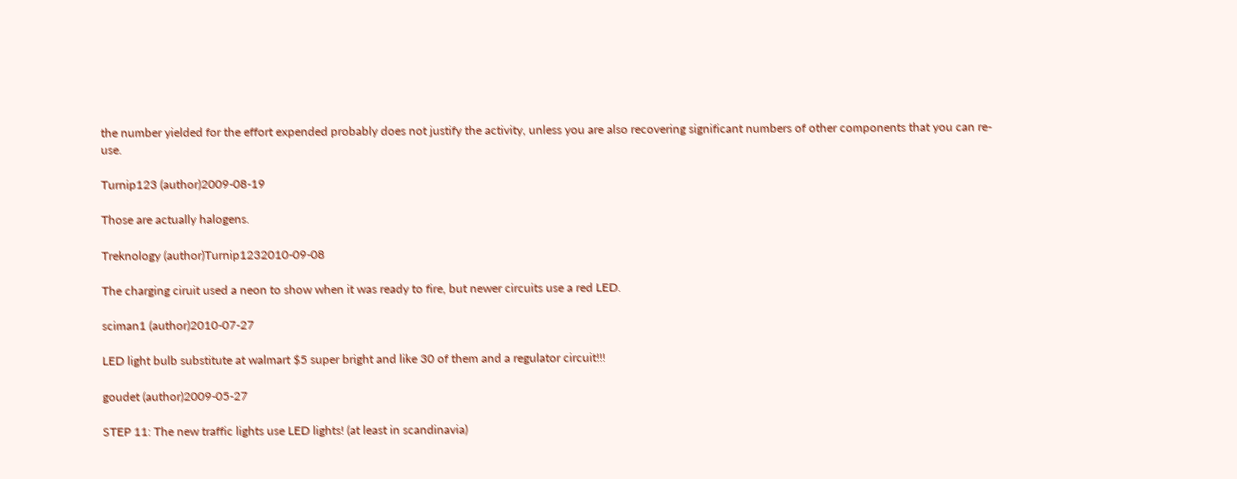the number yielded for the effort expended probably does not justify the activity, unless you are also recovering significant numbers of other components that you can re-use.

Turnip123 (author)2009-08-19

Those are actually halogens.

Treknology (author)Turnip1232010-09-08

The charging ciruit used a neon to show when it was ready to fire, but newer circuits use a red LED.

sciman1 (author)2010-07-27

LED light bulb substitute at walmart $5 super bright and like 30 of them and a regulator circuit!!!

goudet (author)2009-05-27

STEP 11: The new traffic lights use LED lights! (at least in scandinavia)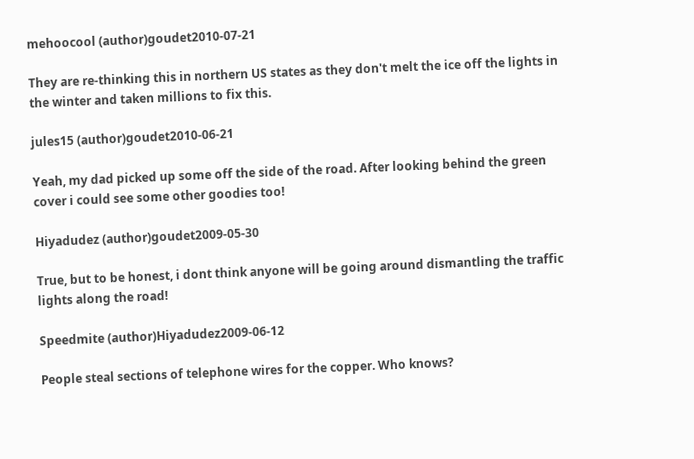mehoocool (author)goudet2010-07-21

They are re-thinking this in northern US states as they don't melt the ice off the lights in the winter and taken millions to fix this.

jules15 (author)goudet2010-06-21

Yeah, my dad picked up some off the side of the road. After looking behind the green cover i could see some other goodies too!

Hiyadudez (author)goudet2009-05-30

True, but to be honest, i dont think anyone will be going around dismantling the traffic lights along the road!

Speedmite (author)Hiyadudez2009-06-12

People steal sections of telephone wires for the copper. Who knows?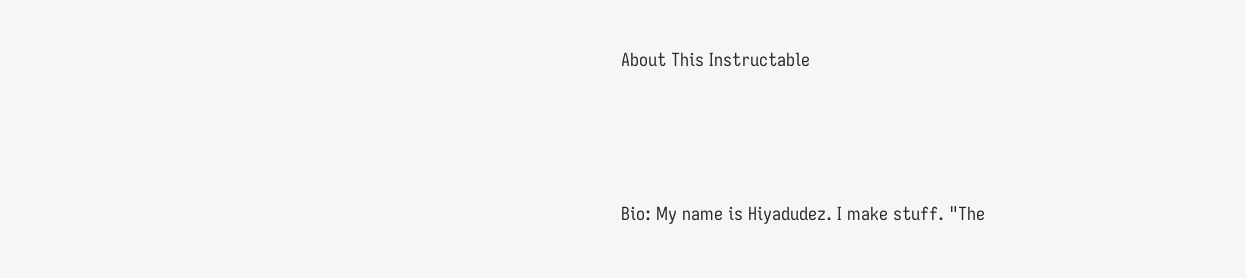About This Instructable




Bio: My name is Hiyadudez. I make stuff. "The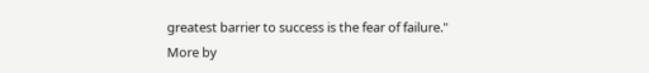greatest barrier to success is the fear of failure."
More by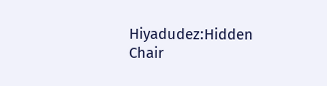Hiyadudez:Hidden Chair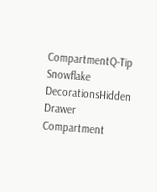CompartmentQ-Tip Snowflake DecorationsHidden Drawer Compartment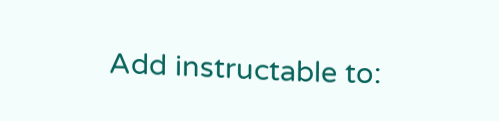Add instructable to: